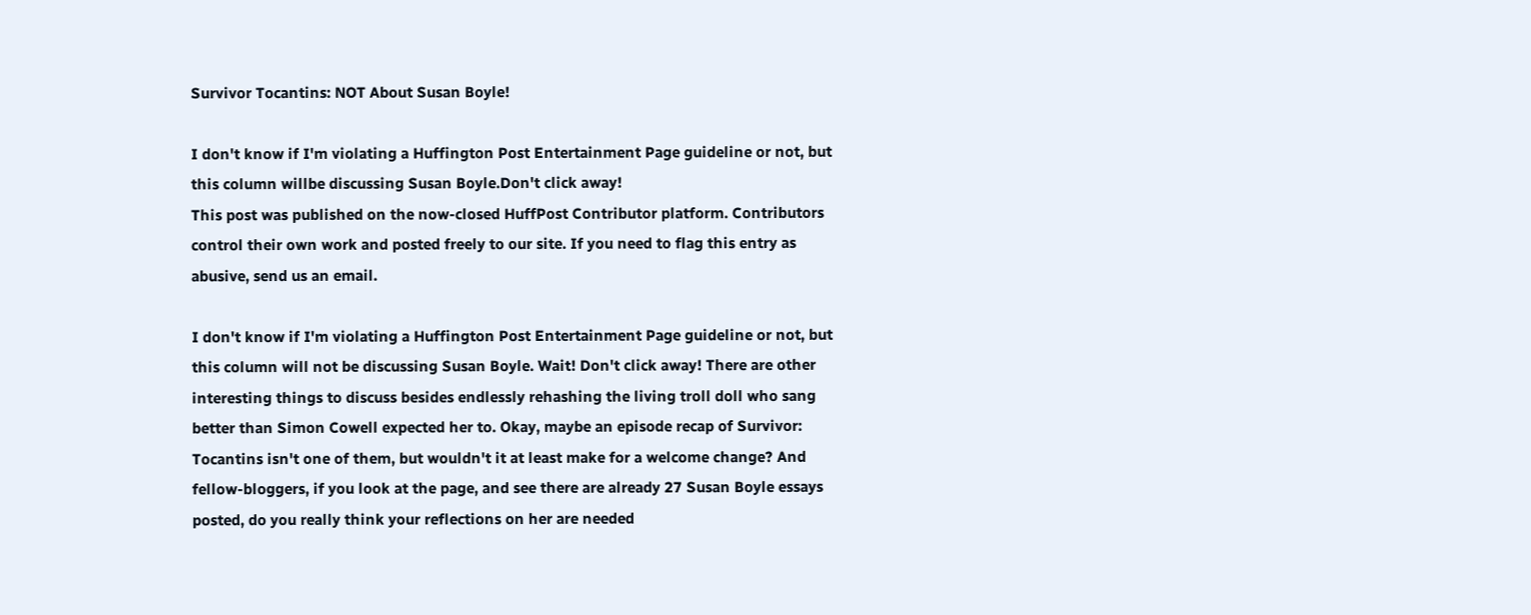Survivor Tocantins: NOT About Susan Boyle!

I don't know if I'm violating a Huffington Post Entertainment Page guideline or not, but this column willbe discussing Susan Boyle.Don't click away!
This post was published on the now-closed HuffPost Contributor platform. Contributors control their own work and posted freely to our site. If you need to flag this entry as abusive, send us an email.

I don't know if I'm violating a Huffington Post Entertainment Page guideline or not, but this column will not be discussing Susan Boyle. Wait! Don't click away! There are other interesting things to discuss besides endlessly rehashing the living troll doll who sang better than Simon Cowell expected her to. Okay, maybe an episode recap of Survivor: Tocantins isn't one of them, but wouldn't it at least make for a welcome change? And fellow-bloggers, if you look at the page, and see there are already 27 Susan Boyle essays posted, do you really think your reflections on her are needed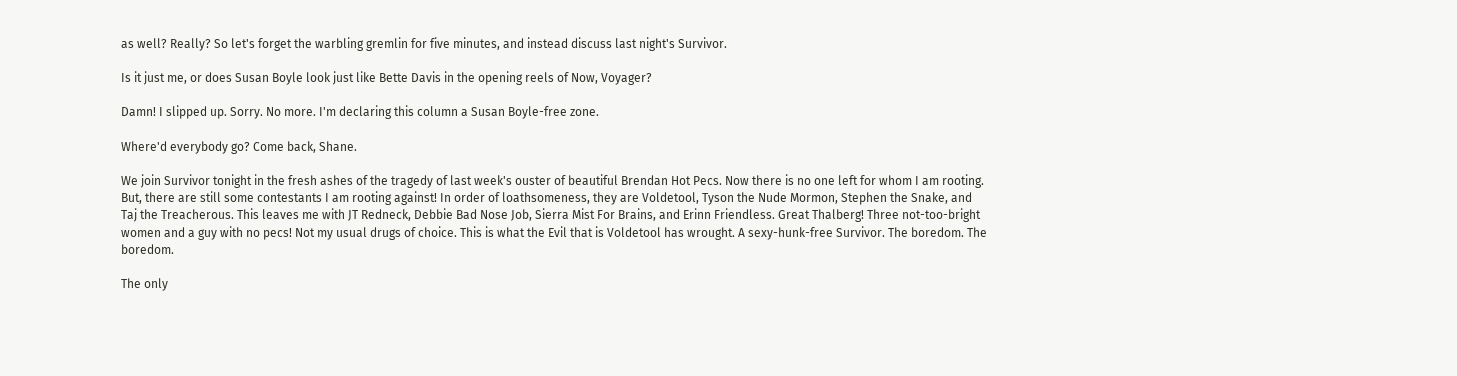as well? Really? So let's forget the warbling gremlin for five minutes, and instead discuss last night's Survivor.

Is it just me, or does Susan Boyle look just like Bette Davis in the opening reels of Now, Voyager?

Damn! I slipped up. Sorry. No more. I'm declaring this column a Susan Boyle-free zone.

Where'd everybody go? Come back, Shane.

We join Survivor tonight in the fresh ashes of the tragedy of last week's ouster of beautiful Brendan Hot Pecs. Now there is no one left for whom I am rooting. But, there are still some contestants I am rooting against! In order of loathsomeness, they are Voldetool, Tyson the Nude Mormon, Stephen the Snake, and Taj the Treacherous. This leaves me with JT Redneck, Debbie Bad Nose Job, Sierra Mist For Brains, and Erinn Friendless. Great Thalberg! Three not-too-bright women and a guy with no pecs! Not my usual drugs of choice. This is what the Evil that is Voldetool has wrought. A sexy-hunk-free Survivor. The boredom. The boredom.

The only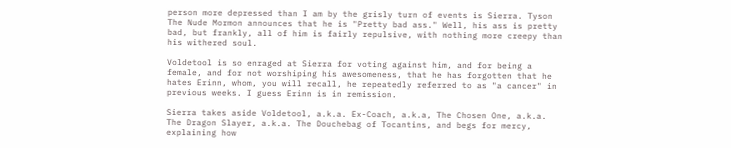person more depressed than I am by the grisly turn of events is Sierra. Tyson The Nude Mormon announces that he is "Pretty bad ass." Well, his ass is pretty bad, but frankly, all of him is fairly repulsive, with nothing more creepy than his withered soul.

Voldetool is so enraged at Sierra for voting against him, and for being a female, and for not worshiping his awesomeness, that he has forgotten that he hates Erinn, whom, you will recall, he repeatedly referred to as "a cancer" in previous weeks. I guess Erinn is in remission.

Sierra takes aside Voldetool, a.k.a. Ex-Coach, a.k.a, The Chosen One, a.k.a. The Dragon Slayer, a.k.a. The Douchebag of Tocantins, and begs for mercy, explaining how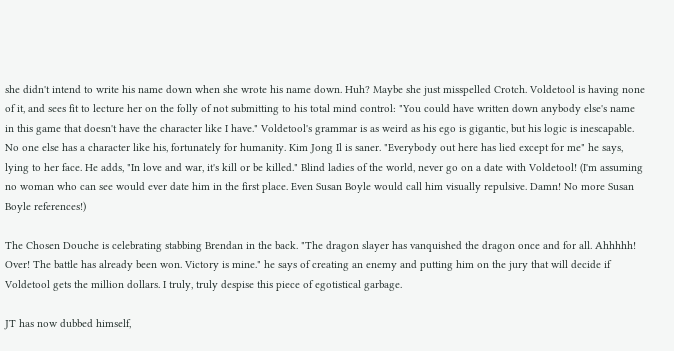she didn't intend to write his name down when she wrote his name down. Huh? Maybe she just misspelled Crotch. Voldetool is having none of it, and sees fit to lecture her on the folly of not submitting to his total mind control: "You could have written down anybody else's name in this game that doesn't have the character like I have." Voldetool's grammar is as weird as his ego is gigantic, but his logic is inescapable. No one else has a character like his, fortunately for humanity. Kim Jong Il is saner. "Everybody out here has lied except for me" he says, lying to her face. He adds, "In love and war, it's kill or be killed." Blind ladies of the world, never go on a date with Voldetool! (I'm assuming no woman who can see would ever date him in the first place. Even Susan Boyle would call him visually repulsive. Damn! No more Susan Boyle references!)

The Chosen Douche is celebrating stabbing Brendan in the back. "The dragon slayer has vanquished the dragon once and for all. Ahhhhh! Over! The battle has already been won. Victory is mine." he says of creating an enemy and putting him on the jury that will decide if Voldetool gets the million dollars. I truly, truly despise this piece of egotistical garbage.

JT has now dubbed himself,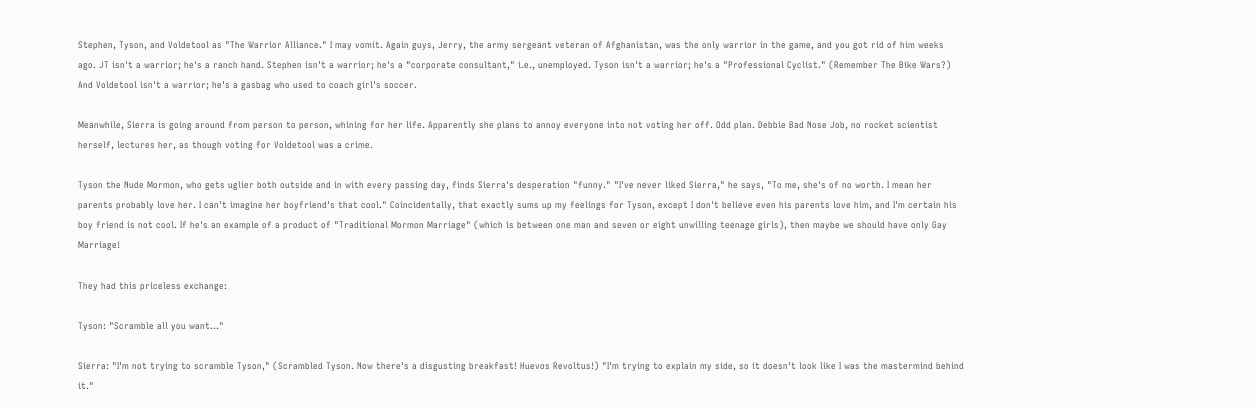Stephen, Tyson, and Voldetool as "The Warrior Alliance." I may vomit. Again guys, Jerry, the army sergeant veteran of Afghanistan, was the only warrior in the game, and you got rid of him weeks ago. JT isn't a warrior; he's a ranch hand. Stephen isn't a warrior; he's a "corporate consultant," i.e., unemployed. Tyson isn't a warrior; he's a "Professional Cyclist." (Remember The Bike Wars?) And Voldetool isn't a warrior; he's a gasbag who used to coach girl's soccer.

Meanwhile, Sierra is going around from person to person, whining for her life. Apparently she plans to annoy everyone into not voting her off. Odd plan. Debbie Bad Nose Job, no rocket scientist herself, lectures her, as though voting for Voldetool was a crime.

Tyson the Nude Mormon, who gets uglier both outside and in with every passing day, finds Sierra's desperation "funny." "I've never liked Sierra," he says, "To me, she's of no worth. I mean her parents probably love her. I can't imagine her boyfriend's that cool." Coincidentally, that exactly sums up my feelings for Tyson, except I don't believe even his parents love him, and I'm certain his boy friend is not cool. If he's an example of a product of "Traditional Mormon Marriage" (which is between one man and seven or eight unwilling teenage girls), then maybe we should have only Gay Marriage!

They had this priceless exchange:

Tyson: "Scramble all you want..."

Sierra: "I'm not trying to scramble Tyson," (Scrambled Tyson. Now there's a disgusting breakfast! Huevos Revoltus!) "I'm trying to explain my side, so it doesn't look like I was the mastermind behind it."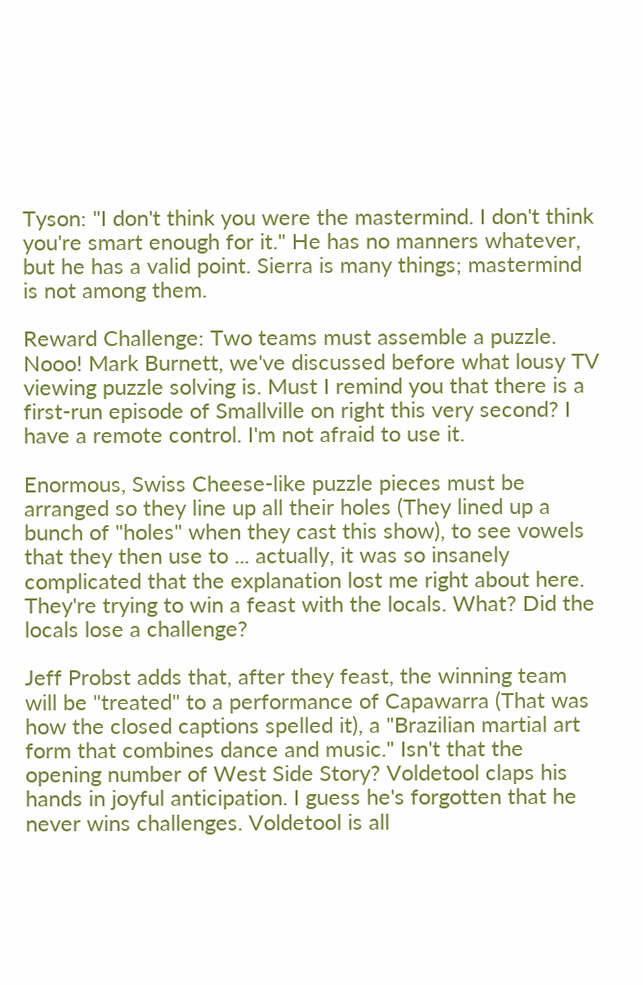Tyson: "I don't think you were the mastermind. I don't think you're smart enough for it." He has no manners whatever, but he has a valid point. Sierra is many things; mastermind is not among them.

Reward Challenge: Two teams must assemble a puzzle. Nooo! Mark Burnett, we've discussed before what lousy TV viewing puzzle solving is. Must I remind you that there is a first-run episode of Smallville on right this very second? I have a remote control. I'm not afraid to use it.

Enormous, Swiss Cheese-like puzzle pieces must be arranged so they line up all their holes (They lined up a bunch of "holes" when they cast this show), to see vowels that they then use to ... actually, it was so insanely complicated that the explanation lost me right about here. They're trying to win a feast with the locals. What? Did the locals lose a challenge?

Jeff Probst adds that, after they feast, the winning team will be "treated" to a performance of Capawarra (That was how the closed captions spelled it), a "Brazilian martial art form that combines dance and music." Isn't that the opening number of West Side Story? Voldetool claps his hands in joyful anticipation. I guess he's forgotten that he never wins challenges. Voldetool is all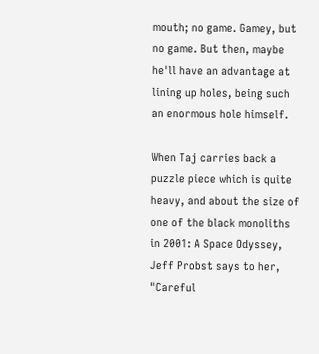mouth; no game. Gamey, but no game. But then, maybe he'll have an advantage at lining up holes, being such an enormous hole himself.

When Taj carries back a puzzle piece which is quite heavy, and about the size of one of the black monoliths in 2001: A Space Odyssey, Jeff Probst says to her, "Careful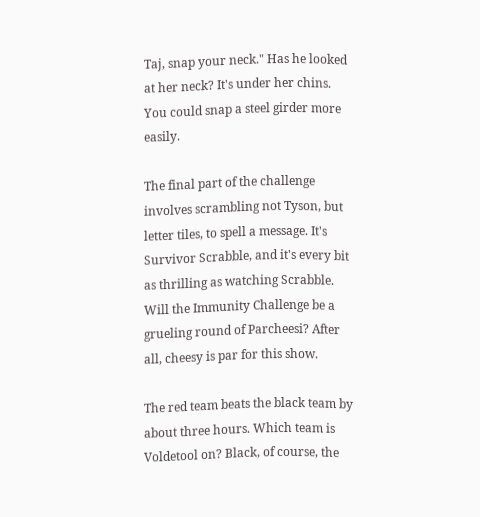Taj, snap your neck." Has he looked at her neck? It's under her chins. You could snap a steel girder more easily.

The final part of the challenge involves scrambling not Tyson, but letter tiles, to spell a message. It's Survivor Scrabble, and it's every bit as thrilling as watching Scrabble. Will the Immunity Challenge be a grueling round of Parcheesi? After all, cheesy is par for this show.

The red team beats the black team by about three hours. Which team is Voldetool on? Black, of course, the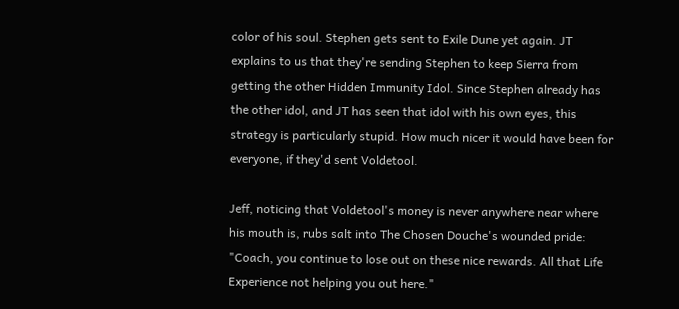color of his soul. Stephen gets sent to Exile Dune yet again. JT explains to us that they're sending Stephen to keep Sierra from getting the other Hidden Immunity Idol. Since Stephen already has the other idol, and JT has seen that idol with his own eyes, this strategy is particularly stupid. How much nicer it would have been for everyone, if they'd sent Voldetool.

Jeff, noticing that Voldetool's money is never anywhere near where his mouth is, rubs salt into The Chosen Douche's wounded pride: "Coach, you continue to lose out on these nice rewards. All that Life Experience not helping you out here."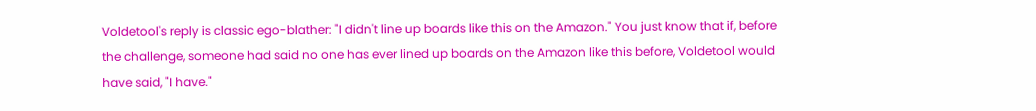Voldetool's reply is classic ego-blather: "I didn't line up boards like this on the Amazon." You just know that if, before the challenge, someone had said no one has ever lined up boards on the Amazon like this before, Voldetool would have said, "I have."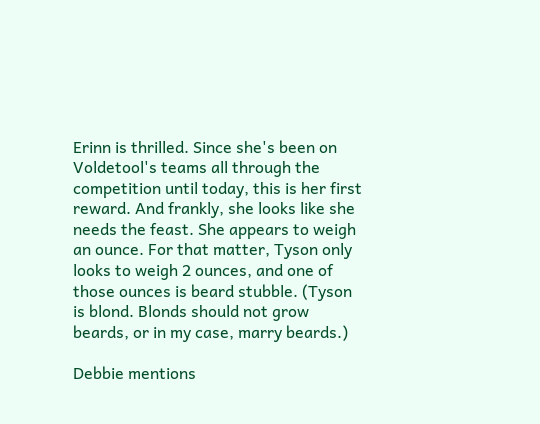Erinn is thrilled. Since she's been on Voldetool's teams all through the competition until today, this is her first reward. And frankly, she looks like she needs the feast. She appears to weigh an ounce. For that matter, Tyson only looks to weigh 2 ounces, and one of those ounces is beard stubble. (Tyson is blond. Blonds should not grow beards, or in my case, marry beards.)

Debbie mentions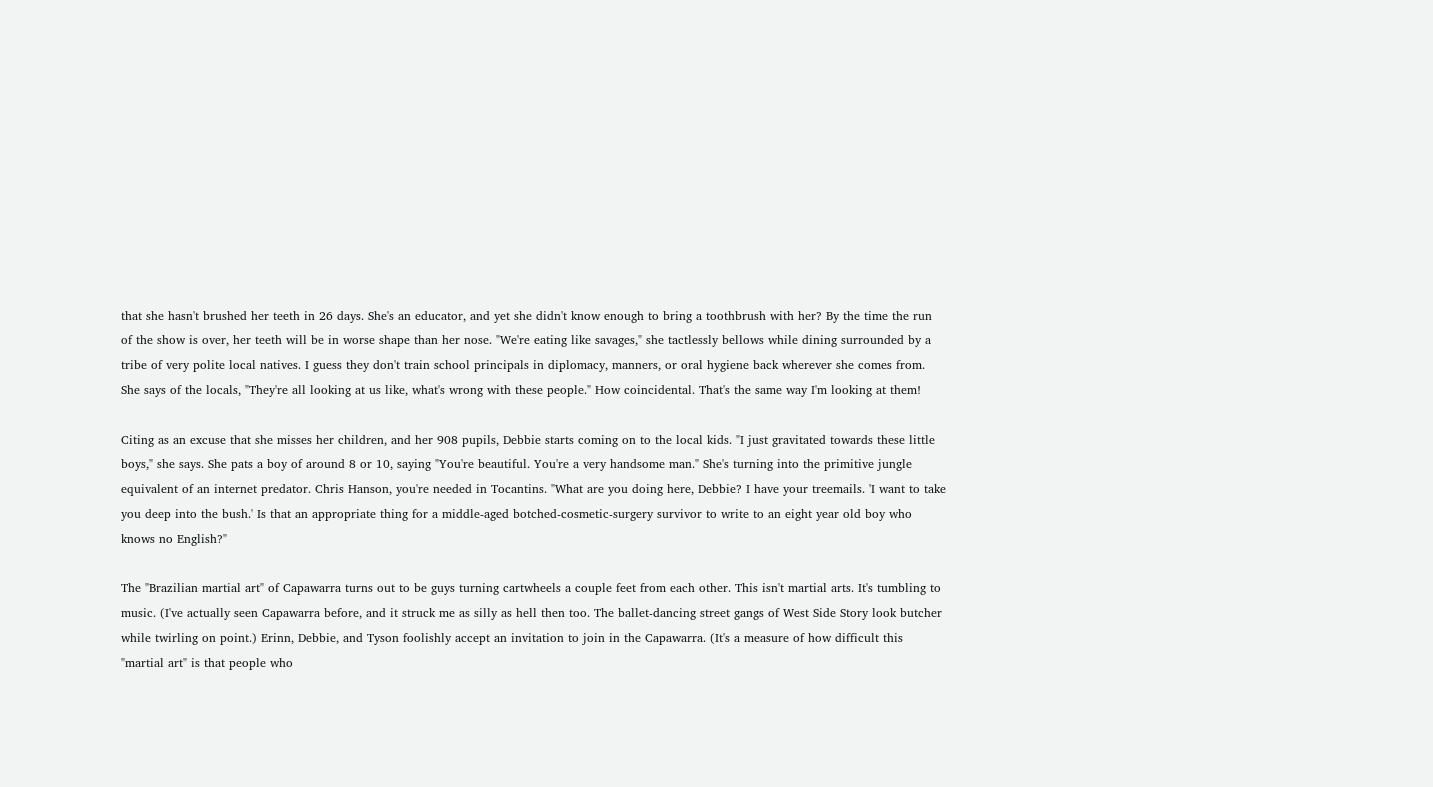that she hasn't brushed her teeth in 26 days. She's an educator, and yet she didn't know enough to bring a toothbrush with her? By the time the run of the show is over, her teeth will be in worse shape than her nose. "We're eating like savages," she tactlessly bellows while dining surrounded by a tribe of very polite local natives. I guess they don't train school principals in diplomacy, manners, or oral hygiene back wherever she comes from. She says of the locals, "They're all looking at us like, what's wrong with these people." How coincidental. That's the same way I'm looking at them!

Citing as an excuse that she misses her children, and her 908 pupils, Debbie starts coming on to the local kids. "I just gravitated towards these little boys," she says. She pats a boy of around 8 or 10, saying "You're beautiful. You're a very handsome man." She's turning into the primitive jungle equivalent of an internet predator. Chris Hanson, you're needed in Tocantins. "What are you doing here, Debbie? I have your treemails. 'I want to take you deep into the bush.' Is that an appropriate thing for a middle-aged botched-cosmetic-surgery survivor to write to an eight year old boy who knows no English?"

The "Brazilian martial art" of Capawarra turns out to be guys turning cartwheels a couple feet from each other. This isn't martial arts. It's tumbling to music. (I've actually seen Capawarra before, and it struck me as silly as hell then too. The ballet-dancing street gangs of West Side Story look butcher while twirling on point.) Erinn, Debbie, and Tyson foolishly accept an invitation to join in the Capawarra. (It's a measure of how difficult this "martial art" is that people who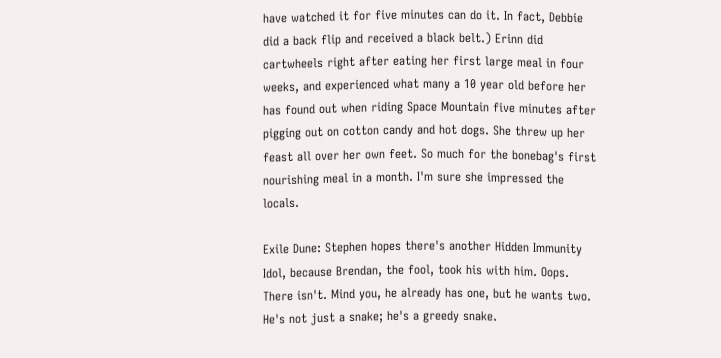have watched it for five minutes can do it. In fact, Debbie did a back flip and received a black belt.) Erinn did cartwheels right after eating her first large meal in four weeks, and experienced what many a 10 year old before her has found out when riding Space Mountain five minutes after pigging out on cotton candy and hot dogs. She threw up her feast all over her own feet. So much for the bonebag's first nourishing meal in a month. I'm sure she impressed the locals.

Exile Dune: Stephen hopes there's another Hidden Immunity Idol, because Brendan, the fool, took his with him. Oops. There isn't. Mind you, he already has one, but he wants two. He's not just a snake; he's a greedy snake.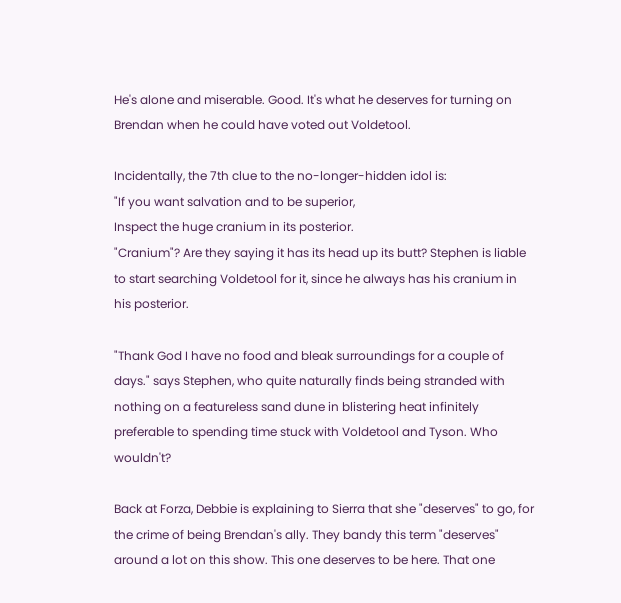He's alone and miserable. Good. It's what he deserves for turning on Brendan when he could have voted out Voldetool.

Incidentally, the 7th clue to the no-longer-hidden idol is:
"If you want salvation and to be superior,
Inspect the huge cranium in its posterior.
"Cranium"? Are they saying it has its head up its butt? Stephen is liable to start searching Voldetool for it, since he always has his cranium in his posterior.

"Thank God I have no food and bleak surroundings for a couple of days." says Stephen, who quite naturally finds being stranded with nothing on a featureless sand dune in blistering heat infinitely preferable to spending time stuck with Voldetool and Tyson. Who wouldn't?

Back at Forza, Debbie is explaining to Sierra that she "deserves" to go, for the crime of being Brendan's ally. They bandy this term "deserves" around a lot on this show. This one deserves to be here. That one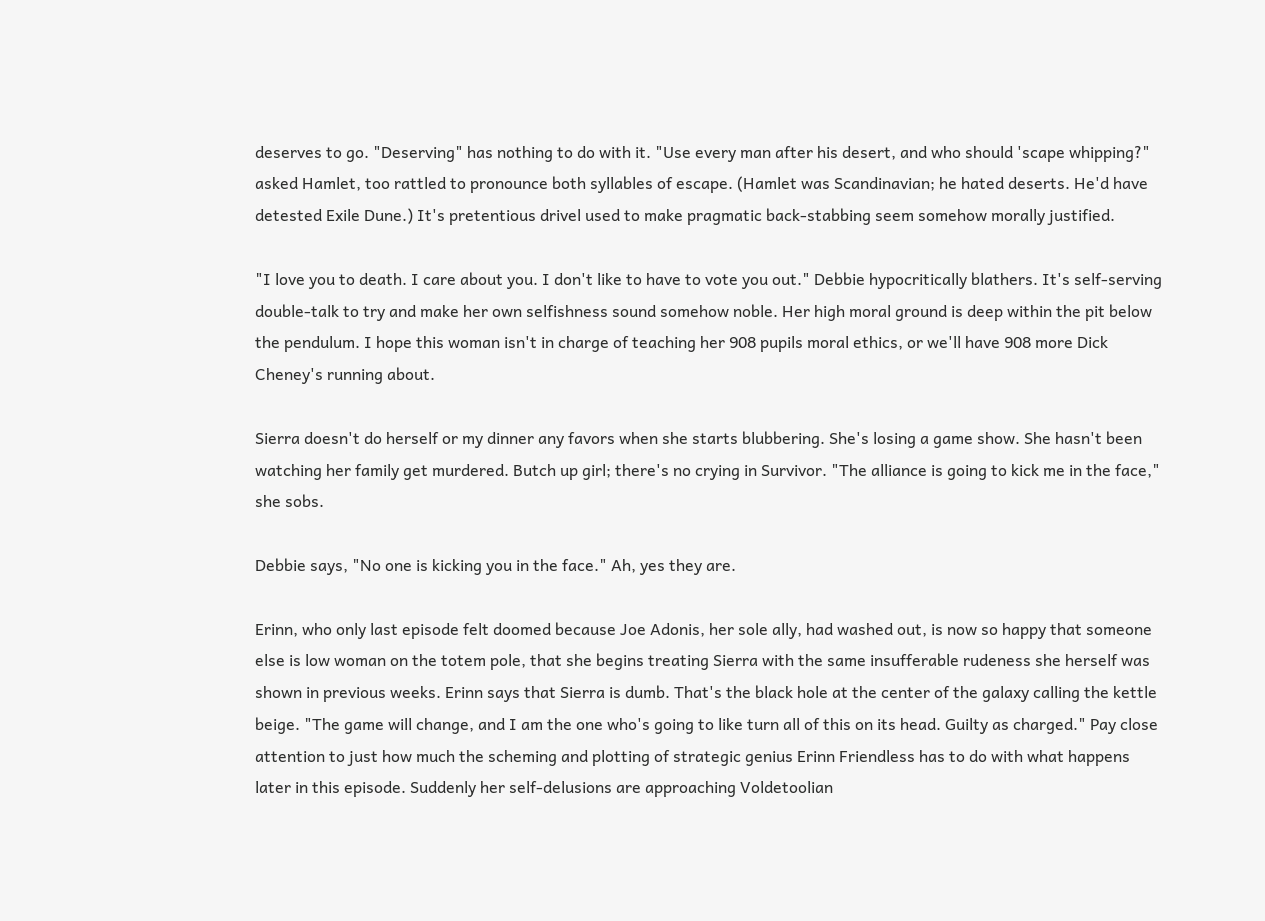deserves to go. "Deserving" has nothing to do with it. "Use every man after his desert, and who should 'scape whipping?" asked Hamlet, too rattled to pronounce both syllables of escape. (Hamlet was Scandinavian; he hated deserts. He'd have detested Exile Dune.) It's pretentious drivel used to make pragmatic back-stabbing seem somehow morally justified.

"I love you to death. I care about you. I don't like to have to vote you out." Debbie hypocritically blathers. It's self-serving double-talk to try and make her own selfishness sound somehow noble. Her high moral ground is deep within the pit below the pendulum. I hope this woman isn't in charge of teaching her 908 pupils moral ethics, or we'll have 908 more Dick Cheney's running about.

Sierra doesn't do herself or my dinner any favors when she starts blubbering. She's losing a game show. She hasn't been watching her family get murdered. Butch up girl; there's no crying in Survivor. "The alliance is going to kick me in the face," she sobs.

Debbie says, "No one is kicking you in the face." Ah, yes they are.

Erinn, who only last episode felt doomed because Joe Adonis, her sole ally, had washed out, is now so happy that someone else is low woman on the totem pole, that she begins treating Sierra with the same insufferable rudeness she herself was shown in previous weeks. Erinn says that Sierra is dumb. That's the black hole at the center of the galaxy calling the kettle beige. "The game will change, and I am the one who's going to like turn all of this on its head. Guilty as charged." Pay close attention to just how much the scheming and plotting of strategic genius Erinn Friendless has to do with what happens later in this episode. Suddenly her self-delusions are approaching Voldetoolian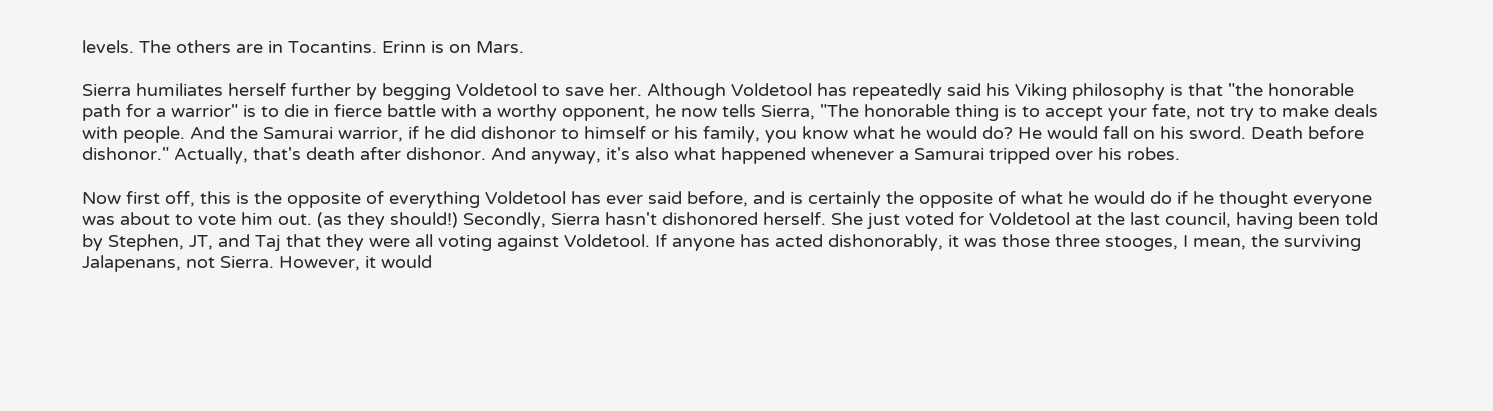levels. The others are in Tocantins. Erinn is on Mars.

Sierra humiliates herself further by begging Voldetool to save her. Although Voldetool has repeatedly said his Viking philosophy is that "the honorable path for a warrior" is to die in fierce battle with a worthy opponent, he now tells Sierra, "The honorable thing is to accept your fate, not try to make deals with people. And the Samurai warrior, if he did dishonor to himself or his family, you know what he would do? He would fall on his sword. Death before dishonor." Actually, that's death after dishonor. And anyway, it's also what happened whenever a Samurai tripped over his robes.

Now first off, this is the opposite of everything Voldetool has ever said before, and is certainly the opposite of what he would do if he thought everyone was about to vote him out. (as they should!) Secondly, Sierra hasn't dishonored herself. She just voted for Voldetool at the last council, having been told by Stephen, JT, and Taj that they were all voting against Voldetool. If anyone has acted dishonorably, it was those three stooges, I mean, the surviving Jalapenans, not Sierra. However, it would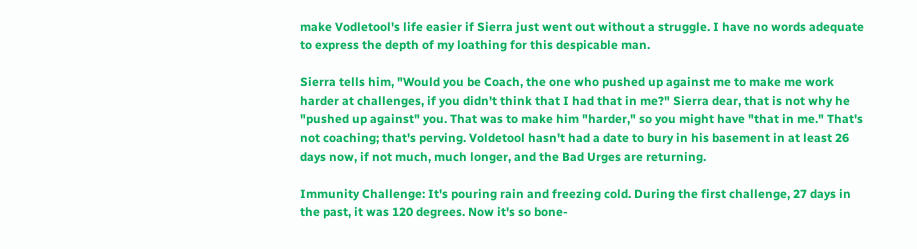make Vodletool's life easier if Sierra just went out without a struggle. I have no words adequate to express the depth of my loathing for this despicable man.

Sierra tells him, "Would you be Coach, the one who pushed up against me to make me work harder at challenges, if you didn't think that I had that in me?" Sierra dear, that is not why he "pushed up against" you. That was to make him "harder," so you might have "that in me." That's not coaching; that's perving. Voldetool hasn't had a date to bury in his basement in at least 26 days now, if not much, much longer, and the Bad Urges are returning.

Immunity Challenge: It's pouring rain and freezing cold. During the first challenge, 27 days in the past, it was 120 degrees. Now it's so bone-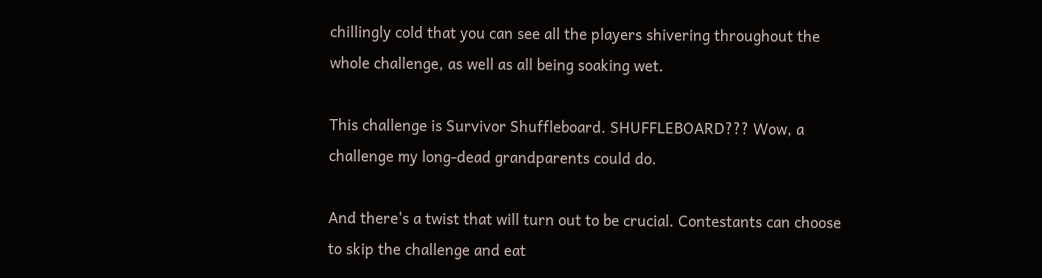chillingly cold that you can see all the players shivering throughout the whole challenge, as well as all being soaking wet.

This challenge is Survivor Shuffleboard. SHUFFLEBOARD??? Wow, a challenge my long-dead grandparents could do.

And there's a twist that will turn out to be crucial. Contestants can choose to skip the challenge and eat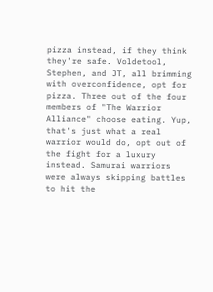pizza instead, if they think they're safe. Voldetool, Stephen, and JT, all brimming with overconfidence, opt for pizza. Three out of the four members of "The Warrior Alliance" choose eating. Yup, that's just what a real warrior would do, opt out of the fight for a luxury instead. Samurai warriors were always skipping battles to hit the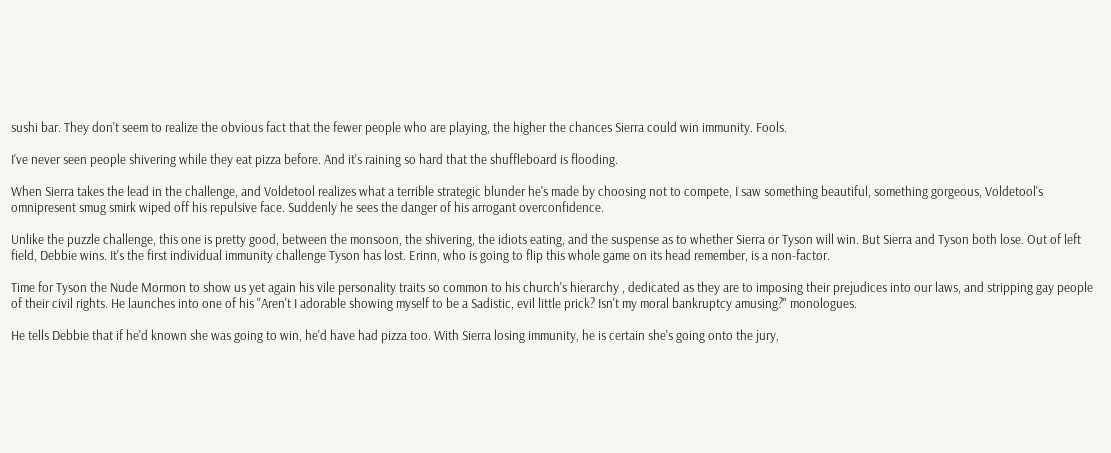sushi bar. They don't seem to realize the obvious fact that the fewer people who are playing, the higher the chances Sierra could win immunity. Fools.

I've never seen people shivering while they eat pizza before. And it's raining so hard that the shuffleboard is flooding.

When Sierra takes the lead in the challenge, and Voldetool realizes what a terrible strategic blunder he's made by choosing not to compete, I saw something beautiful, something gorgeous, Voldetool's omnipresent smug smirk wiped off his repulsive face. Suddenly he sees the danger of his arrogant overconfidence.

Unlike the puzzle challenge, this one is pretty good, between the monsoon, the shivering, the idiots eating, and the suspense as to whether Sierra or Tyson will win. But Sierra and Tyson both lose. Out of left field, Debbie wins. It's the first individual immunity challenge Tyson has lost. Erinn, who is going to flip this whole game on its head remember, is a non-factor.

Time for Tyson the Nude Mormon to show us yet again his vile personality traits so common to his church's hierarchy , dedicated as they are to imposing their prejudices into our laws, and stripping gay people of their civil rights. He launches into one of his "Aren't I adorable showing myself to be a Sadistic, evil little prick? Isn't my moral bankruptcy amusing?" monologues.

He tells Debbie that if he'd known she was going to win, he'd have had pizza too. With Sierra losing immunity, he is certain she's going onto the jury,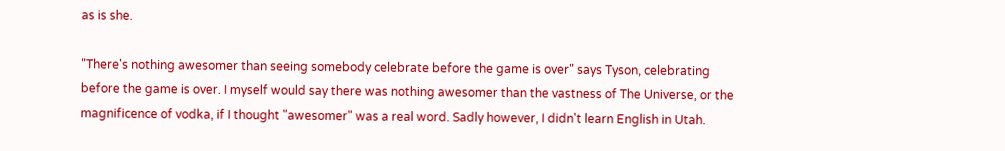as is she.

"There's nothing awesomer than seeing somebody celebrate before the game is over" says Tyson, celebrating before the game is over. I myself would say there was nothing awesomer than the vastness of The Universe, or the magnificence of vodka, if I thought "awesomer" was a real word. Sadly however, I didn't learn English in Utah.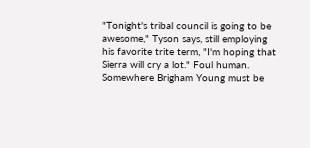"Tonight's tribal council is going to be awesome," Tyson says, still employing his favorite trite term, "I'm hoping that Sierra will cry a lot." Foul human. Somewhere Brigham Young must be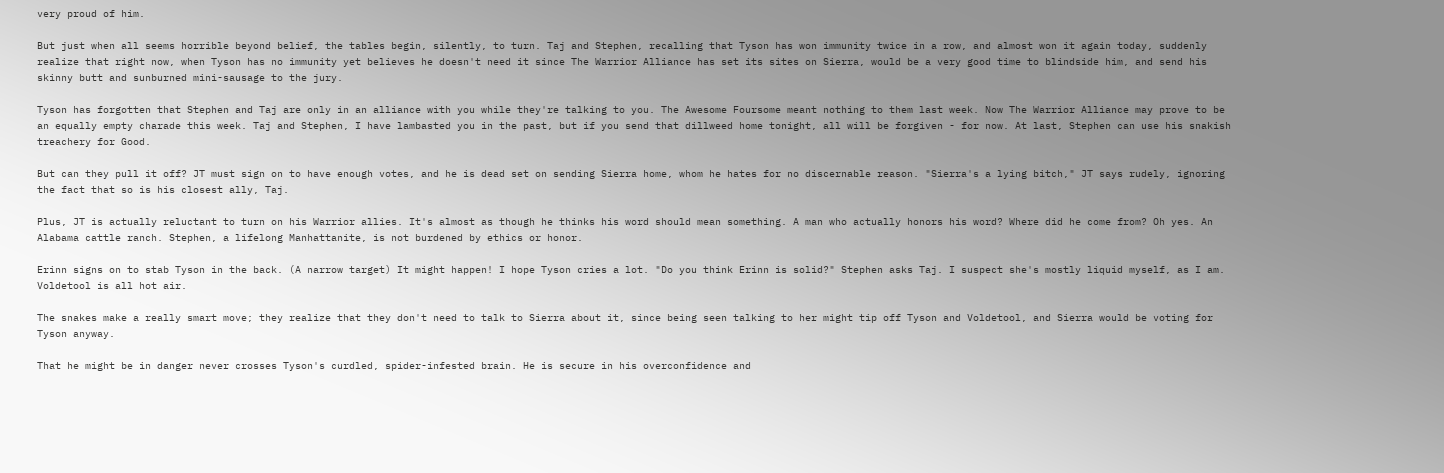very proud of him.

But just when all seems horrible beyond belief, the tables begin, silently, to turn. Taj and Stephen, recalling that Tyson has won immunity twice in a row, and almost won it again today, suddenly realize that right now, when Tyson has no immunity yet believes he doesn't need it since The Warrior Alliance has set its sites on Sierra, would be a very good time to blindside him, and send his skinny butt and sunburned mini-sausage to the jury.

Tyson has forgotten that Stephen and Taj are only in an alliance with you while they're talking to you. The Awesome Foursome meant nothing to them last week. Now The Warrior Alliance may prove to be an equally empty charade this week. Taj and Stephen, I have lambasted you in the past, but if you send that dillweed home tonight, all will be forgiven - for now. At last, Stephen can use his snakish treachery for Good.

But can they pull it off? JT must sign on to have enough votes, and he is dead set on sending Sierra home, whom he hates for no discernable reason. "Sierra's a lying bitch," JT says rudely, ignoring the fact that so is his closest ally, Taj.

Plus, JT is actually reluctant to turn on his Warrior allies. It's almost as though he thinks his word should mean something. A man who actually honors his word? Where did he come from? Oh yes. An Alabama cattle ranch. Stephen, a lifelong Manhattanite, is not burdened by ethics or honor.

Erinn signs on to stab Tyson in the back. (A narrow target) It might happen! I hope Tyson cries a lot. "Do you think Erinn is solid?" Stephen asks Taj. I suspect she's mostly liquid myself, as I am. Voldetool is all hot air.

The snakes make a really smart move; they realize that they don't need to talk to Sierra about it, since being seen talking to her might tip off Tyson and Voldetool, and Sierra would be voting for Tyson anyway.

That he might be in danger never crosses Tyson's curdled, spider-infested brain. He is secure in his overconfidence and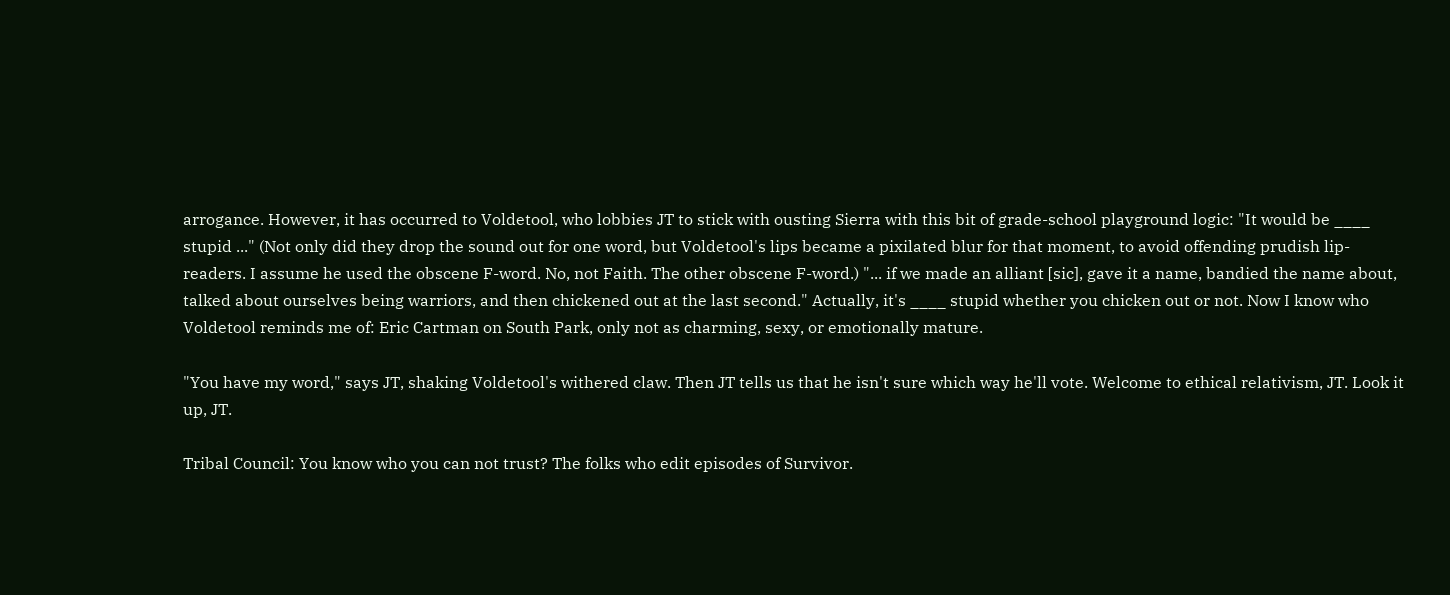arrogance. However, it has occurred to Voldetool, who lobbies JT to stick with ousting Sierra with this bit of grade-school playground logic: "It would be ____ stupid ..." (Not only did they drop the sound out for one word, but Voldetool's lips became a pixilated blur for that moment, to avoid offending prudish lip-readers. I assume he used the obscene F-word. No, not Faith. The other obscene F-word.) "... if we made an alliant [sic], gave it a name, bandied the name about, talked about ourselves being warriors, and then chickened out at the last second." Actually, it's ____ stupid whether you chicken out or not. Now I know who Voldetool reminds me of: Eric Cartman on South Park, only not as charming, sexy, or emotionally mature.

"You have my word," says JT, shaking Voldetool's withered claw. Then JT tells us that he isn't sure which way he'll vote. Welcome to ethical relativism, JT. Look it up, JT.

Tribal Council: You know who you can not trust? The folks who edit episodes of Survivor.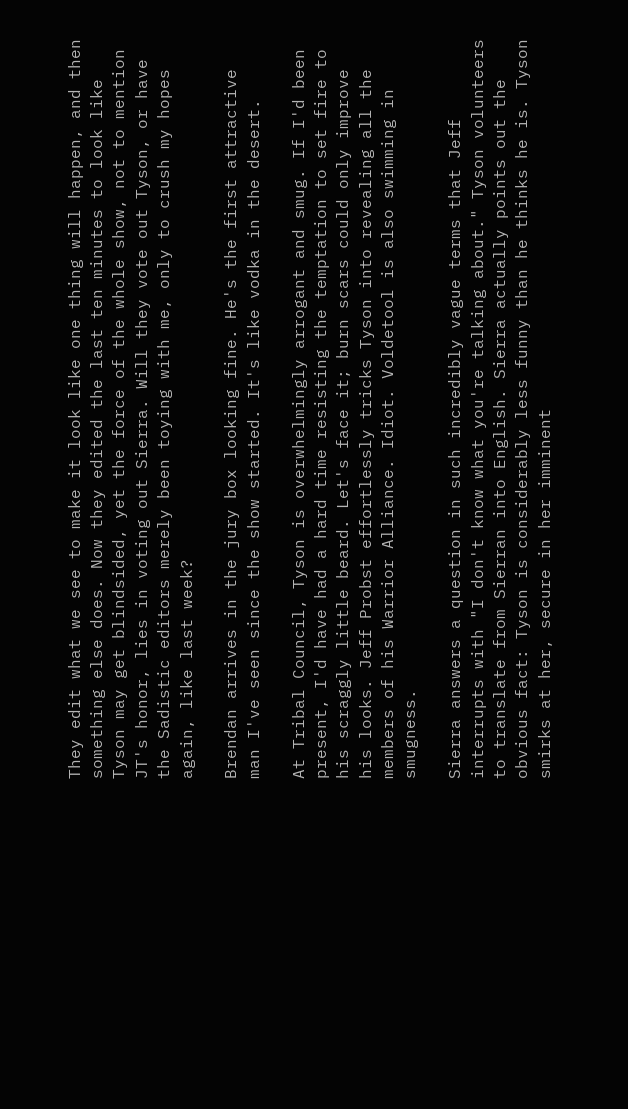They edit what we see to make it look like one thing will happen, and then something else does. Now they edited the last ten minutes to look like Tyson may get blindsided, yet the force of the whole show, not to mention JT's honor, lies in voting out Sierra. Will they vote out Tyson, or have the Sadistic editors merely been toying with me, only to crush my hopes again, like last week?

Brendan arrives in the jury box looking fine. He's the first attractive man I've seen since the show started. It's like vodka in the desert.

At Tribal Council, Tyson is overwhelmingly arrogant and smug. If I'd been present, I'd have had a hard time resisting the temptation to set fire to his scraggly little beard. Let's face it; burn scars could only improve his looks. Jeff Probst effortlessly tricks Tyson into revealing all the members of his Warrior Alliance. Idiot. Voldetool is also swimming in smugness.

Sierra answers a question in such incredibly vague terms that Jeff interrupts with "I don't know what you're talking about." Tyson volunteers to translate from Sierran into English. Sierra actually points out the obvious fact: Tyson is considerably less funny than he thinks he is. Tyson smirks at her, secure in her imminent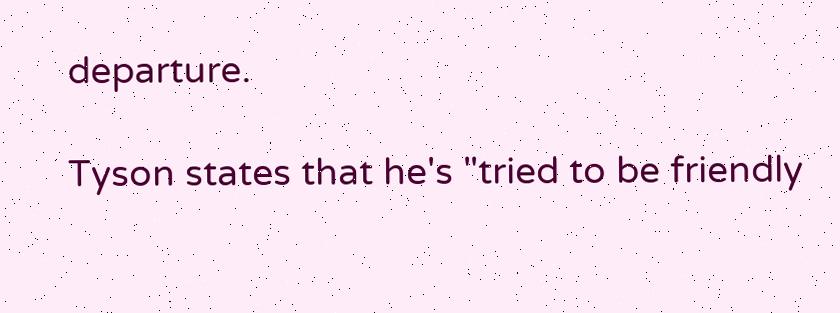departure.

Tyson states that he's "tried to be friendly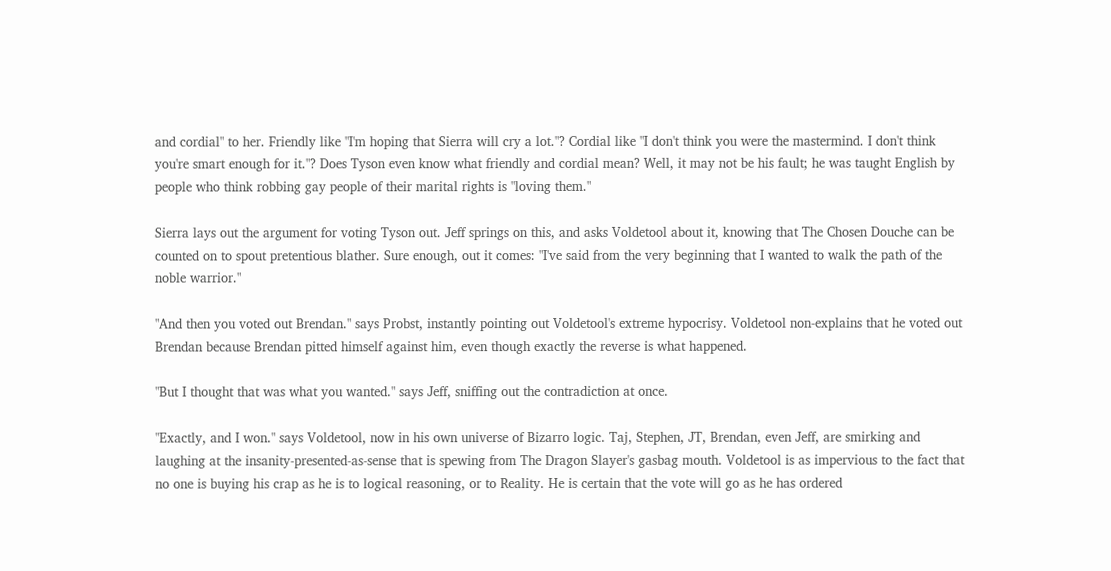and cordial" to her. Friendly like "I'm hoping that Sierra will cry a lot."? Cordial like "I don't think you were the mastermind. I don't think you're smart enough for it."? Does Tyson even know what friendly and cordial mean? Well, it may not be his fault; he was taught English by people who think robbing gay people of their marital rights is "loving them."

Sierra lays out the argument for voting Tyson out. Jeff springs on this, and asks Voldetool about it, knowing that The Chosen Douche can be counted on to spout pretentious blather. Sure enough, out it comes: "I've said from the very beginning that I wanted to walk the path of the noble warrior."

"And then you voted out Brendan." says Probst, instantly pointing out Voldetool's extreme hypocrisy. Voldetool non-explains that he voted out Brendan because Brendan pitted himself against him, even though exactly the reverse is what happened.

"But I thought that was what you wanted." says Jeff, sniffing out the contradiction at once.

"Exactly, and I won." says Voldetool, now in his own universe of Bizarro logic. Taj, Stephen, JT, Brendan, even Jeff, are smirking and laughing at the insanity-presented-as-sense that is spewing from The Dragon Slayer's gasbag mouth. Voldetool is as impervious to the fact that no one is buying his crap as he is to logical reasoning, or to Reality. He is certain that the vote will go as he has ordered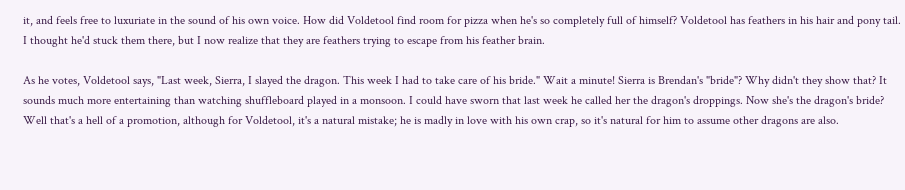it, and feels free to luxuriate in the sound of his own voice. How did Voldetool find room for pizza when he's so completely full of himself? Voldetool has feathers in his hair and pony tail. I thought he'd stuck them there, but I now realize that they are feathers trying to escape from his feather brain.

As he votes, Voldetool says, "Last week, Sierra, I slayed the dragon. This week I had to take care of his bride." Wait a minute! Sierra is Brendan's "bride"? Why didn't they show that? It sounds much more entertaining than watching shuffleboard played in a monsoon. I could have sworn that last week he called her the dragon's droppings. Now she's the dragon's bride? Well that's a hell of a promotion, although for Voldetool, it's a natural mistake; he is madly in love with his own crap, so it's natural for him to assume other dragons are also.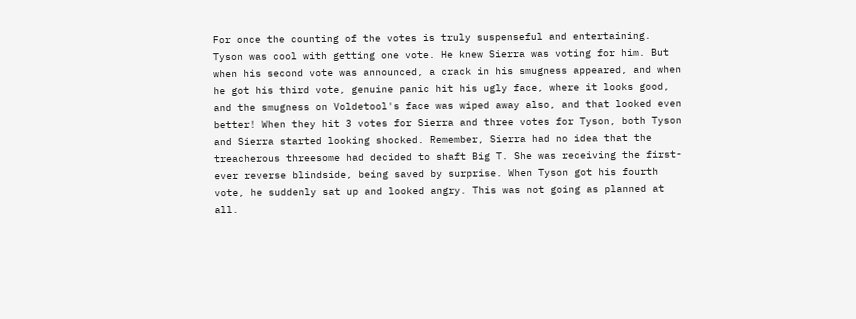For once the counting of the votes is truly suspenseful and entertaining. Tyson was cool with getting one vote. He knew Sierra was voting for him. But when his second vote was announced, a crack in his smugness appeared, and when he got his third vote, genuine panic hit his ugly face, where it looks good, and the smugness on Voldetool's face was wiped away also, and that looked even better! When they hit 3 votes for Sierra and three votes for Tyson, both Tyson and Sierra started looking shocked. Remember, Sierra had no idea that the treacherous threesome had decided to shaft Big T. She was receiving the first-ever reverse blindside, being saved by surprise. When Tyson got his fourth vote, he suddenly sat up and looked angry. This was not going as planned at all.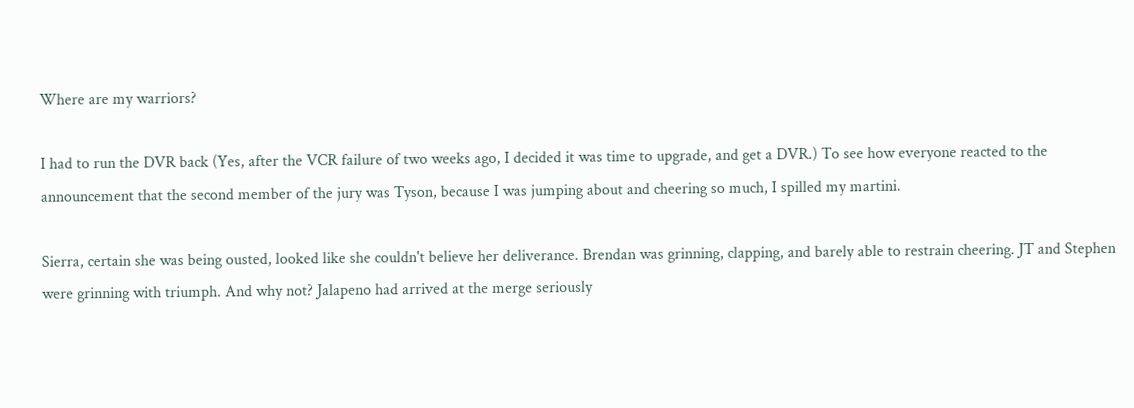Where are my warriors?

I had to run the DVR back (Yes, after the VCR failure of two weeks ago, I decided it was time to upgrade, and get a DVR.) To see how everyone reacted to the announcement that the second member of the jury was Tyson, because I was jumping about and cheering so much, I spilled my martini.

Sierra, certain she was being ousted, looked like she couldn't believe her deliverance. Brendan was grinning, clapping, and barely able to restrain cheering. JT and Stephen were grinning with triumph. And why not? Jalapeno had arrived at the merge seriously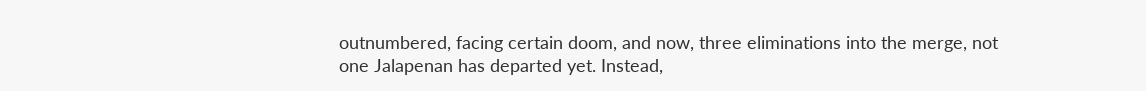outnumbered, facing certain doom, and now, three eliminations into the merge, not one Jalapenan has departed yet. Instead,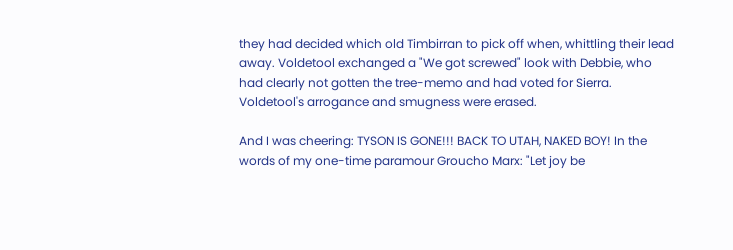they had decided which old Timbirran to pick off when, whittling their lead away. Voldetool exchanged a "We got screwed" look with Debbie, who had clearly not gotten the tree-memo and had voted for Sierra. Voldetool's arrogance and smugness were erased.

And I was cheering: TYSON IS GONE!!! BACK TO UTAH, NAKED BOY! In the words of my one-time paramour Groucho Marx: "Let joy be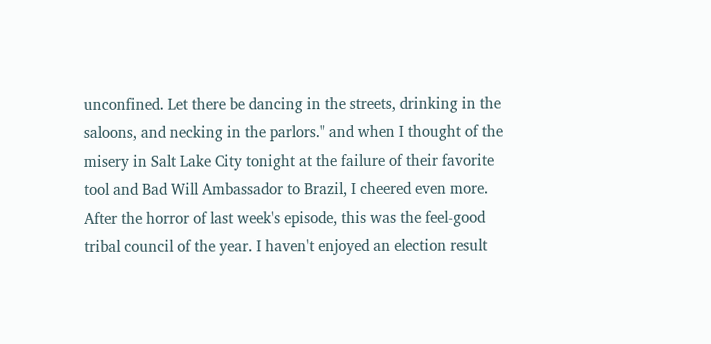unconfined. Let there be dancing in the streets, drinking in the saloons, and necking in the parlors." and when I thought of the misery in Salt Lake City tonight at the failure of their favorite tool and Bad Will Ambassador to Brazil, I cheered even more. After the horror of last week's episode, this was the feel-good tribal council of the year. I haven't enjoyed an election result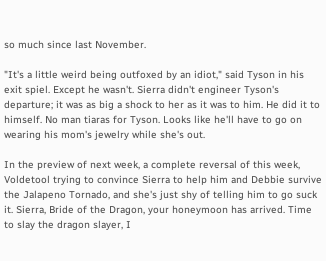so much since last November.

"It's a little weird being outfoxed by an idiot," said Tyson in his exit spiel. Except he wasn't. Sierra didn't engineer Tyson's departure; it was as big a shock to her as it was to him. He did it to himself. No man tiaras for Tyson. Looks like he'll have to go on wearing his mom's jewelry while she's out.

In the preview of next week, a complete reversal of this week, Voldetool trying to convince Sierra to help him and Debbie survive the Jalapeno Tornado, and she's just shy of telling him to go suck it. Sierra, Bride of the Dragon, your honeymoon has arrived. Time to slay the dragon slayer, I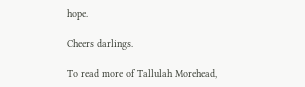hope.

Cheers darlings.

To read more of Tallulah Morehead,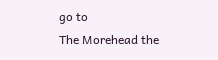go to
The Morehead the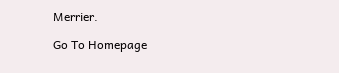Merrier.

Go To Homepage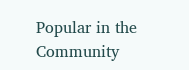Popular in the Community